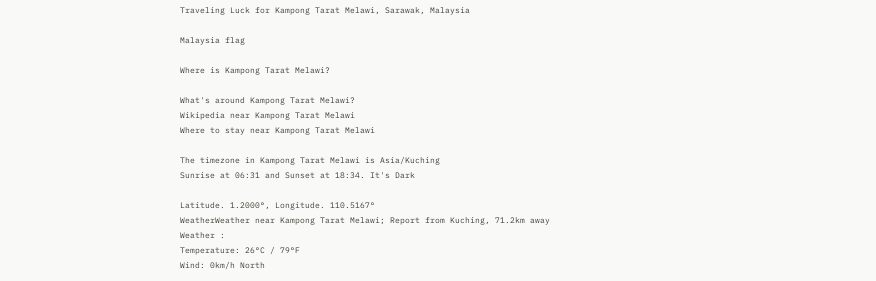Traveling Luck for Kampong Tarat Melawi, Sarawak, Malaysia

Malaysia flag

Where is Kampong Tarat Melawi?

What's around Kampong Tarat Melawi?
Wikipedia near Kampong Tarat Melawi
Where to stay near Kampong Tarat Melawi

The timezone in Kampong Tarat Melawi is Asia/Kuching
Sunrise at 06:31 and Sunset at 18:34. It's Dark

Latitude. 1.2000°, Longitude. 110.5167°
WeatherWeather near Kampong Tarat Melawi; Report from Kuching, 71.2km away
Weather :
Temperature: 26°C / 79°F
Wind: 0km/h North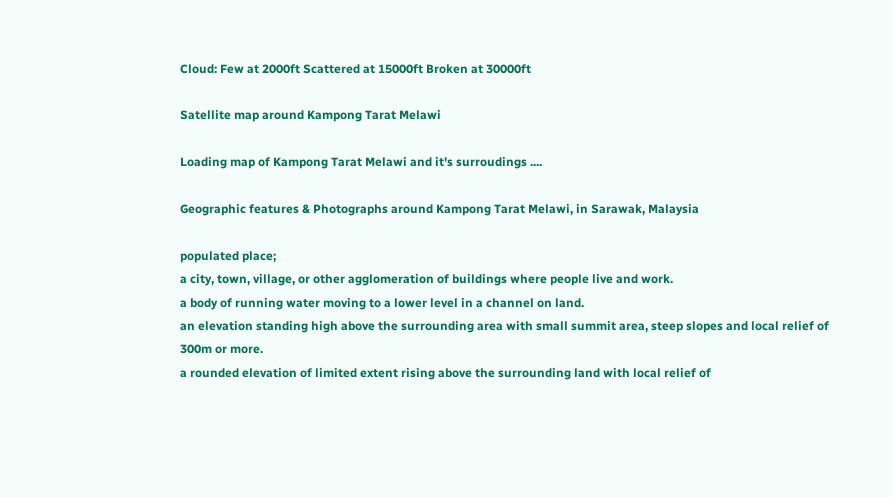Cloud: Few at 2000ft Scattered at 15000ft Broken at 30000ft

Satellite map around Kampong Tarat Melawi

Loading map of Kampong Tarat Melawi and it's surroudings ....

Geographic features & Photographs around Kampong Tarat Melawi, in Sarawak, Malaysia

populated place;
a city, town, village, or other agglomeration of buildings where people live and work.
a body of running water moving to a lower level in a channel on land.
an elevation standing high above the surrounding area with small summit area, steep slopes and local relief of 300m or more.
a rounded elevation of limited extent rising above the surrounding land with local relief of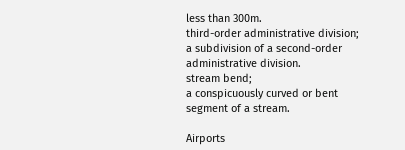less than 300m.
third-order administrative division;
a subdivision of a second-order administrative division.
stream bend;
a conspicuously curved or bent segment of a stream.

Airports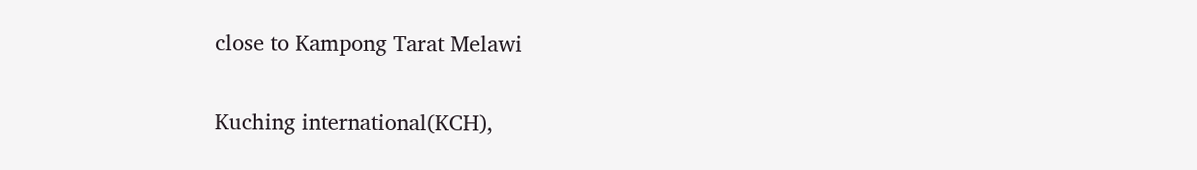close to Kampong Tarat Melawi

Kuching international(KCH),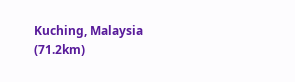Kuching, Malaysia (71.2km)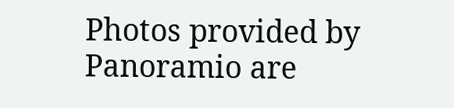Photos provided by Panoramio are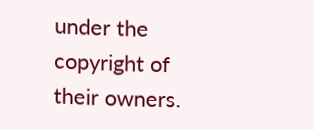under the copyright of their owners.